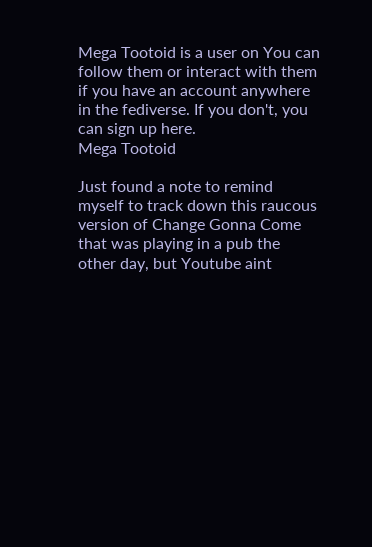Mega Tootoid is a user on You can follow them or interact with them if you have an account anywhere in the fediverse. If you don't, you can sign up here.
Mega Tootoid

Just found a note to remind myself to track down this raucous version of Change Gonna Come that was playing in a pub the other day, but Youtube aint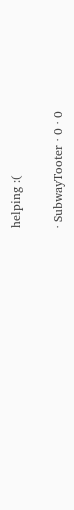helping :(

· SubwayTooter · 0 · 0